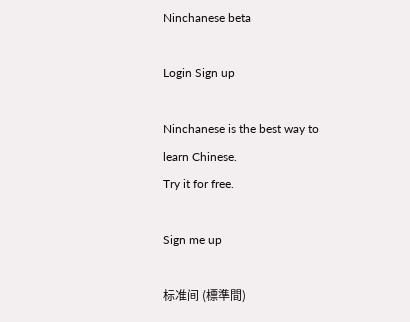Ninchanese beta

Login Sign up

Ninchanese is the best way to learn Chinese.
Try it for free.

Sign me up

标准间 (標準間)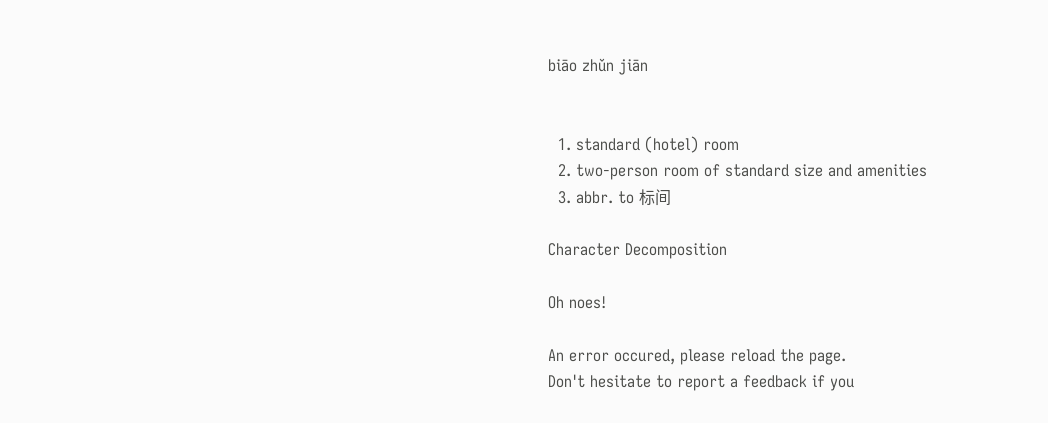biāo zhǔn jiān


  1. standard (hotel) room
  2. two-person room of standard size and amenities
  3. abbr. to 标间

Character Decomposition

Oh noes!

An error occured, please reload the page.
Don't hesitate to report a feedback if you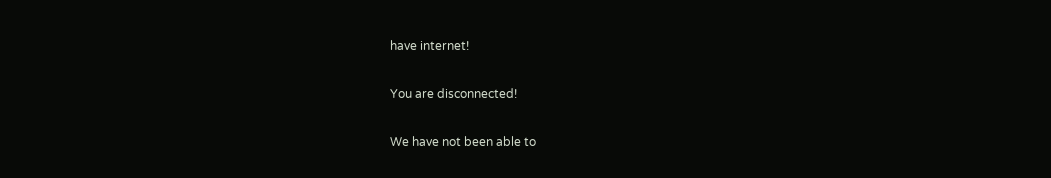have internet!

You are disconnected!

We have not been able to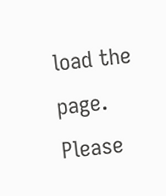load the page.
Please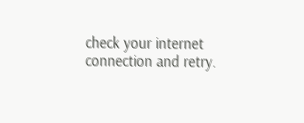check your internet connection and retry.